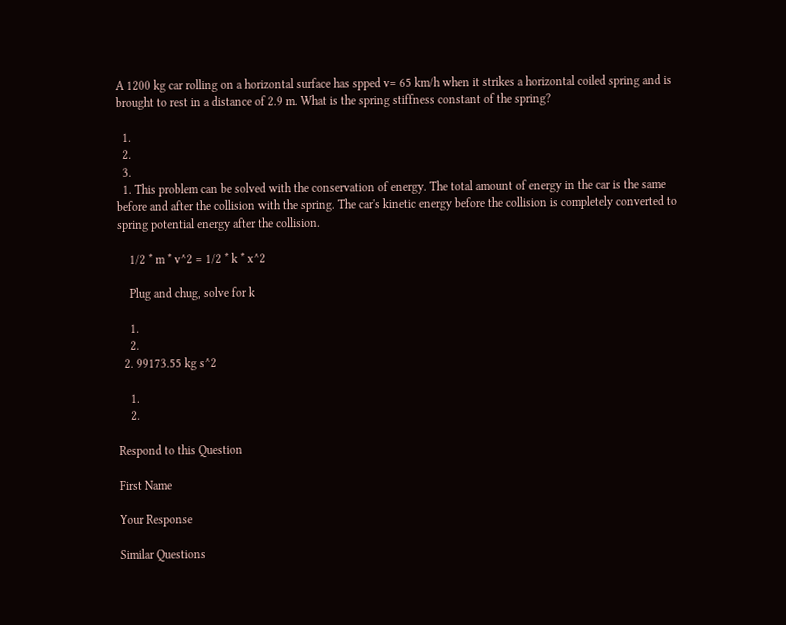A 1200 kg car rolling on a horizontal surface has spped v= 65 km/h when it strikes a horizontal coiled spring and is brought to rest in a distance of 2.9 m. What is the spring stiffness constant of the spring?

  1.
  2.
  3.
  1. This problem can be solved with the conservation of energy. The total amount of energy in the car is the same before and after the collision with the spring. The car's kinetic energy before the collision is completely converted to spring potential energy after the collision.

    1/2 * m * v^2 = 1/2 * k * x^2

    Plug and chug, solve for k

    1.
    2.
  2. 99173.55 kg s^2

    1.
    2.

Respond to this Question

First Name

Your Response

Similar Questions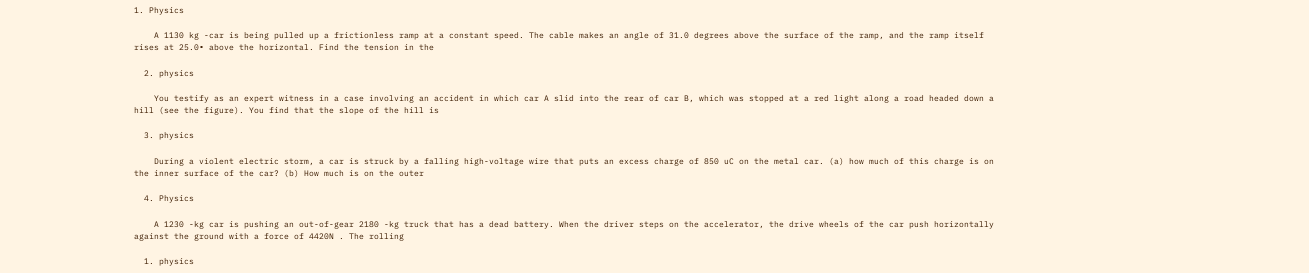1. Physics

    A 1130 kg -car is being pulled up a frictionless ramp at a constant speed. The cable makes an angle of 31.0 degrees above the surface of the ramp, and the ramp itself rises at 25.0∘ above the horizontal. Find the tension in the

  2. physics

    You testify as an expert witness in a case involving an accident in which car A slid into the rear of car B, which was stopped at a red light along a road headed down a hill (see the figure). You find that the slope of the hill is

  3. physics

    During a violent electric storm, a car is struck by a falling high-voltage wire that puts an excess charge of 850 uC on the metal car. (a) how much of this charge is on the inner surface of the car? (b) How much is on the outer

  4. Physics

    A 1230 -kg car is pushing an out-of-gear 2180 -kg truck that has a dead battery. When the driver steps on the accelerator, the drive wheels of the car push horizontally against the ground with a force of 4420N . The rolling

  1. physics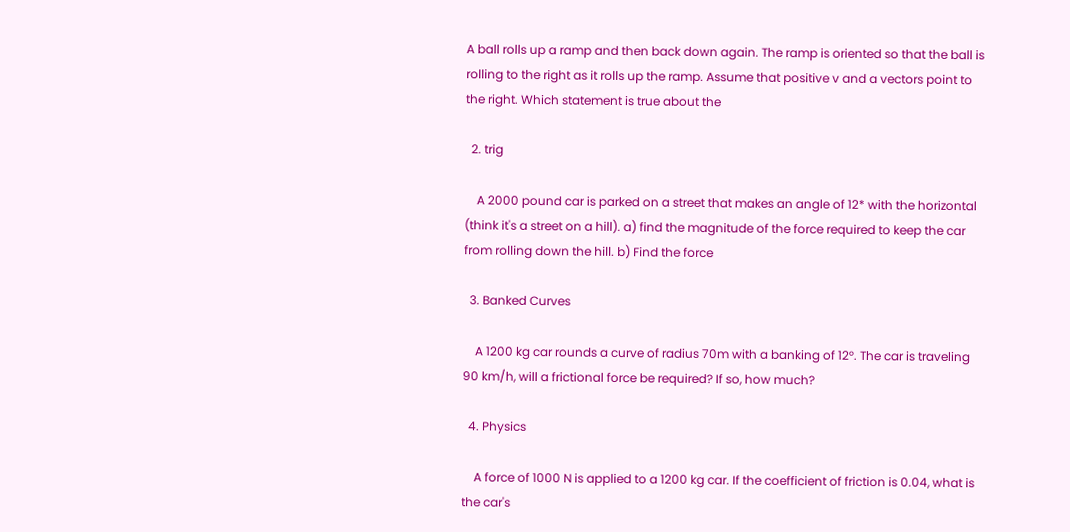A ball rolls up a ramp and then back down again. The ramp is oriented so that the ball is rolling to the right as it rolls up the ramp. Assume that positive v and a vectors point to the right. Which statement is true about the

  2. trig

    A 2000 pound car is parked on a street that makes an angle of 12* with the horizontal (think it's a street on a hill). a) find the magnitude of the force required to keep the car from rolling down the hill. b) Find the force

  3. Banked Curves

    A 1200 kg car rounds a curve of radius 70m with a banking of 12°. The car is traveling 90 km/h, will a frictional force be required? If so, how much?

  4. Physics

    A force of 1000 N is applied to a 1200 kg car. If the coefficient of friction is 0.04, what is the car's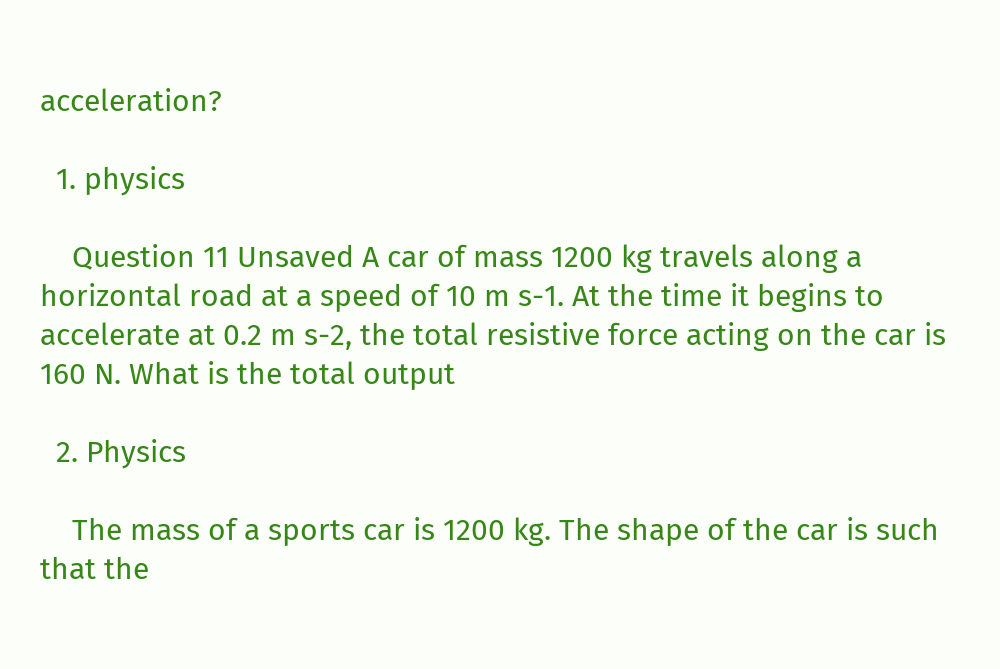acceleration?

  1. physics

    Question 11 Unsaved A car of mass 1200 kg travels along a horizontal road at a speed of 10 m s-1. At the time it begins to accelerate at 0.2 m s-2, the total resistive force acting on the car is 160 N. What is the total output

  2. Physics

    The mass of a sports car is 1200 kg. The shape of the car is such that the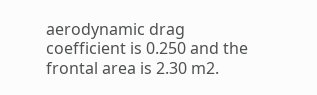aerodynamic drag coefficient is 0.250 and the frontal area is 2.30 m2.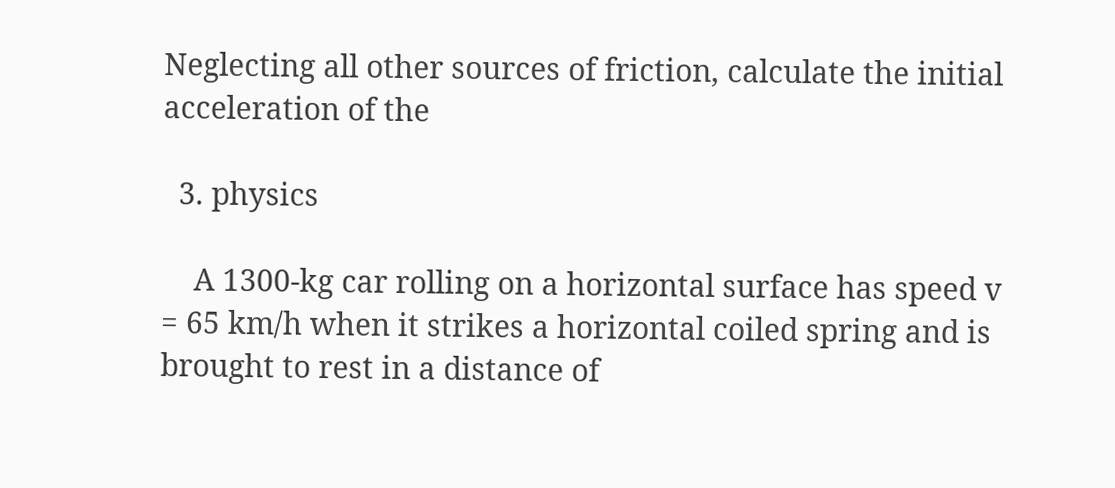Neglecting all other sources of friction, calculate the initial acceleration of the

  3. physics

    A 1300-kg car rolling on a horizontal surface has speed v = 65 km/h when it strikes a horizontal coiled spring and is brought to rest in a distance of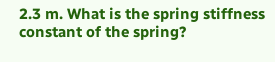2.3 m. What is the spring stiffness constant of the spring?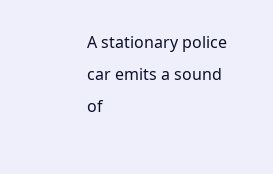A stationary police car emits a sound of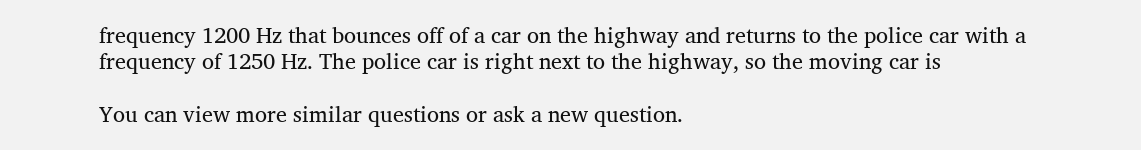frequency 1200 Hz that bounces off of a car on the highway and returns to the police car with a frequency of 1250 Hz. The police car is right next to the highway, so the moving car is

You can view more similar questions or ask a new question.